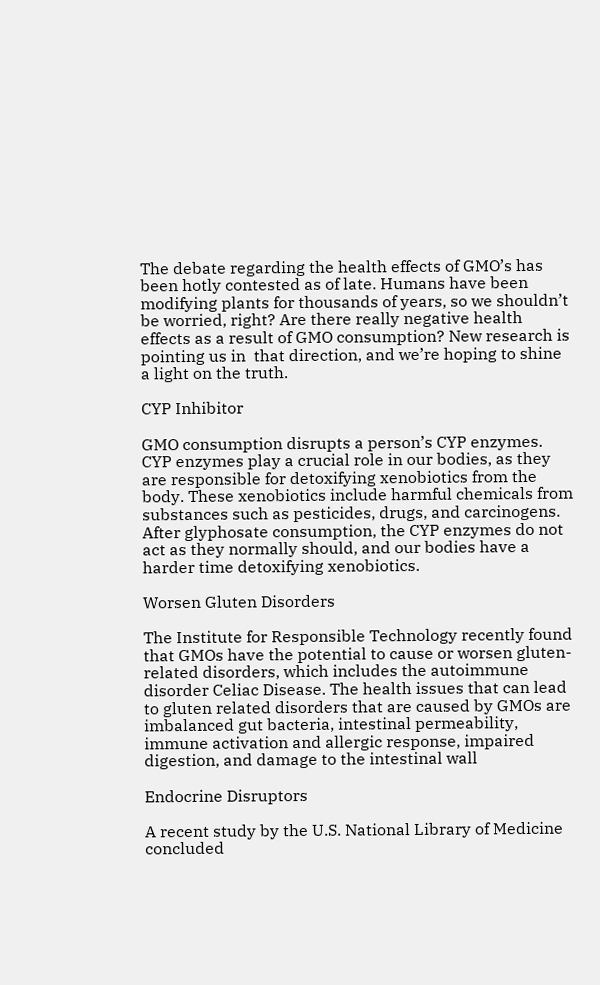The debate regarding the health effects of GMO’s has been hotly contested as of late. Humans have been modifying plants for thousands of years, so we shouldn’t be worried, right? Are there really negative health effects as a result of GMO consumption? New research is pointing us in  that direction, and we’re hoping to shine a light on the truth.

CYP Inhibitor

GMO consumption disrupts a person’s CYP enzymes. CYP enzymes play a crucial role in our bodies, as they are responsible for detoxifying xenobiotics from the body. These xenobiotics include harmful chemicals from substances such as pesticides, drugs, and carcinogens. After glyphosate consumption, the CYP enzymes do not act as they normally should, and our bodies have a harder time detoxifying xenobiotics.

Worsen Gluten Disorders

The Institute for Responsible Technology recently found that GMOs have the potential to cause or worsen gluten-related disorders, which includes the autoimmune disorder Celiac Disease. The health issues that can lead to gluten related disorders that are caused by GMOs are imbalanced gut bacteria, intestinal permeability, immune activation and allergic response, impaired digestion, and damage to the intestinal wall

Endocrine Disruptors

A recent study by the U.S. National Library of Medicine concluded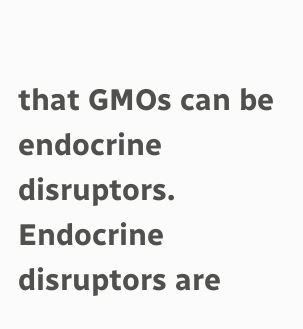that GMOs can be endocrine disruptors. Endocrine disruptors are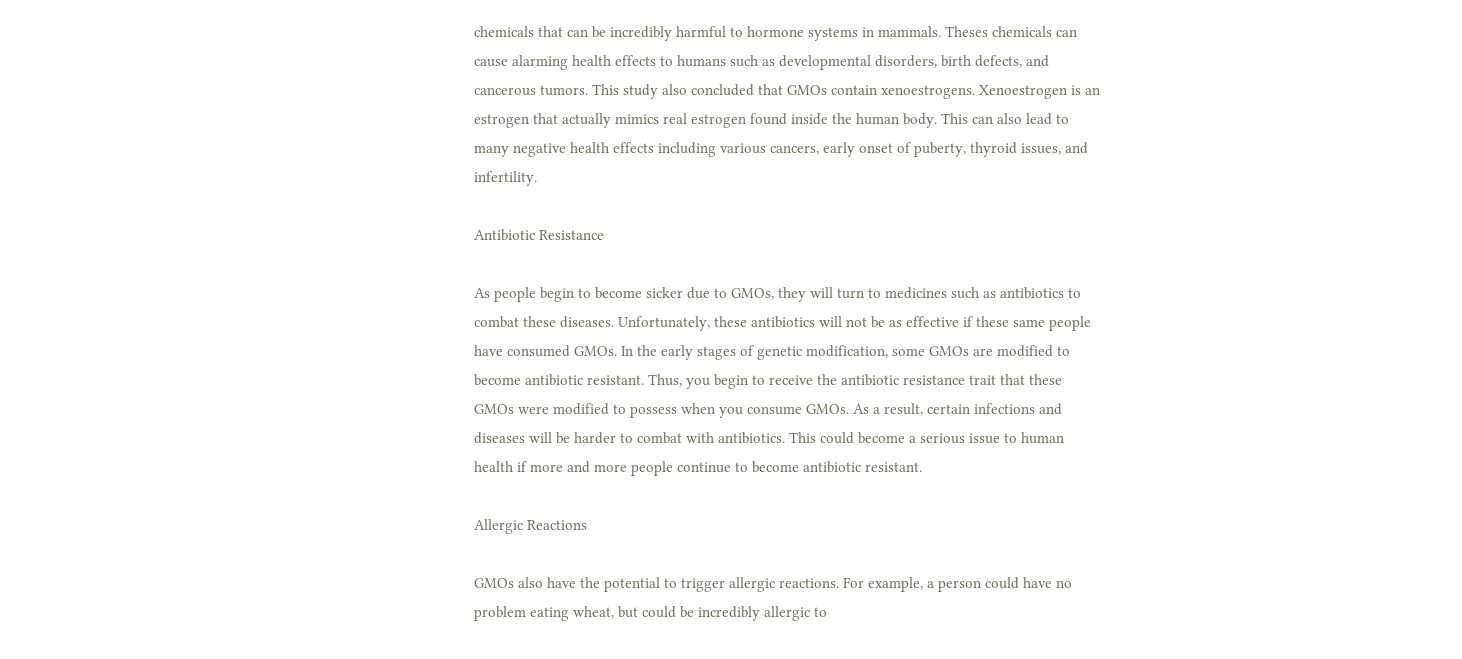chemicals that can be incredibly harmful to hormone systems in mammals. Theses chemicals can cause alarming health effects to humans such as developmental disorders, birth defects, and cancerous tumors. This study also concluded that GMOs contain xenoestrogens. Xenoestrogen is an estrogen that actually mimics real estrogen found inside the human body. This can also lead to many negative health effects including various cancers, early onset of puberty, thyroid issues, and infertility.

Antibiotic Resistance

As people begin to become sicker due to GMOs, they will turn to medicines such as antibiotics to combat these diseases. Unfortunately, these antibiotics will not be as effective if these same people have consumed GMOs. In the early stages of genetic modification, some GMOs are modified to become antibiotic resistant. Thus, you begin to receive the antibiotic resistance trait that these GMOs were modified to possess when you consume GMOs. As a result, certain infections and diseases will be harder to combat with antibiotics. This could become a serious issue to human health if more and more people continue to become antibiotic resistant.

Allergic Reactions

GMOs also have the potential to trigger allergic reactions. For example, a person could have no problem eating wheat, but could be incredibly allergic to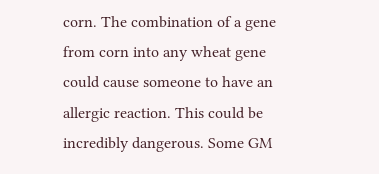corn. The combination of a gene from corn into any wheat gene could cause someone to have an allergic reaction. This could be incredibly dangerous. Some GM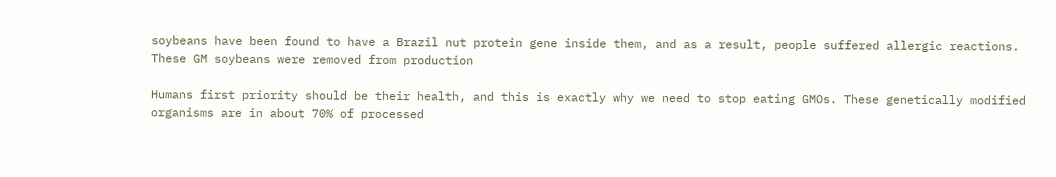soybeans have been found to have a Brazil nut protein gene inside them, and as a result, people suffered allergic reactions. These GM soybeans were removed from production

Humans first priority should be their health, and this is exactly why we need to stop eating GMOs. These genetically modified organisms are in about 70% of processed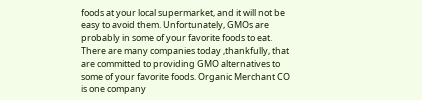foods at your local supermarket, and it will not be easy to avoid them. Unfortunately, GMOs are probably in some of your favorite foods to eat. There are many companies today ,thankfully, that are committed to providing GMO alternatives to some of your favorite foods. Organic Merchant CO is one company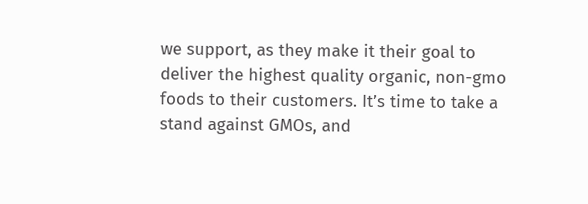we support, as they make it their goal to deliver the highest quality organic, non-gmo foods to their customers. It’s time to take a stand against GMOs, and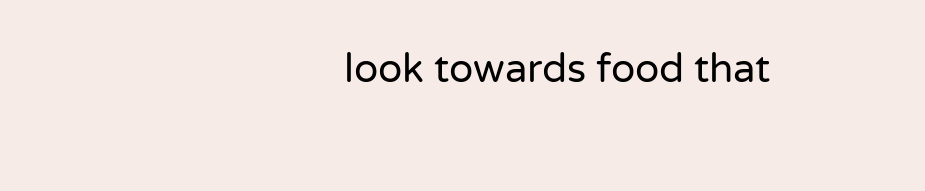look towards food that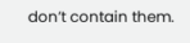don’t contain them.